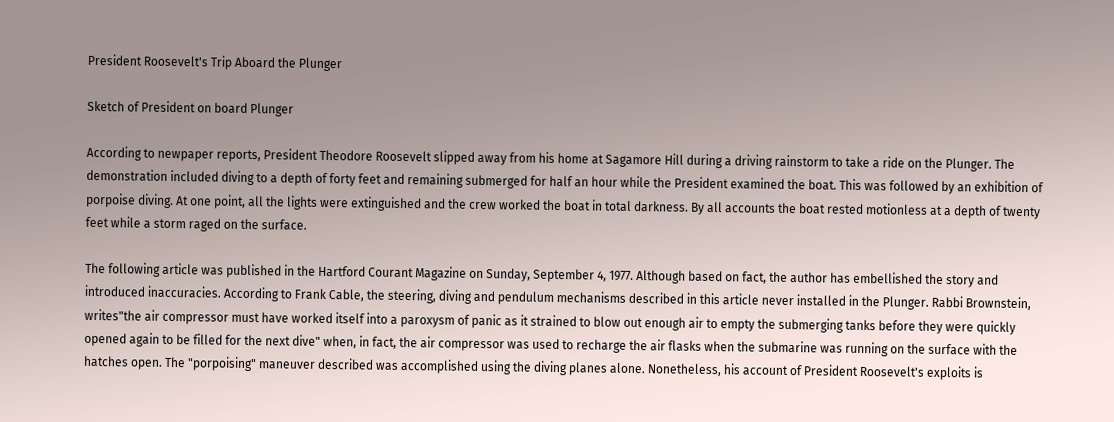President Roosevelt's Trip Aboard the Plunger

Sketch of President on board Plunger

According to newpaper reports, President Theodore Roosevelt slipped away from his home at Sagamore Hill during a driving rainstorm to take a ride on the Plunger. The demonstration included diving to a depth of forty feet and remaining submerged for half an hour while the President examined the boat. This was followed by an exhibition of porpoise diving. At one point, all the lights were extinguished and the crew worked the boat in total darkness. By all accounts the boat rested motionless at a depth of twenty feet while a storm raged on the surface.

The following article was published in the Hartford Courant Magazine on Sunday, September 4, 1977. Although based on fact, the author has embellished the story and introduced inaccuracies. According to Frank Cable, the steering, diving and pendulum mechanisms described in this article never installed in the Plunger. Rabbi Brownstein, writes"the air compressor must have worked itself into a paroxysm of panic as it strained to blow out enough air to empty the submerging tanks before they were quickly opened again to be filled for the next dive" when, in fact, the air compressor was used to recharge the air flasks when the submarine was running on the surface with the hatches open. The "porpoising" maneuver described was accomplished using the diving planes alone. Nonetheless, his account of President Roosevelt's exploits is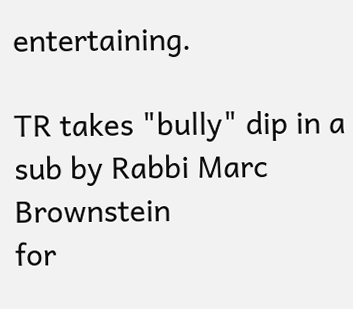entertaining.

TR takes "bully" dip in a sub by Rabbi Marc Brownstein
for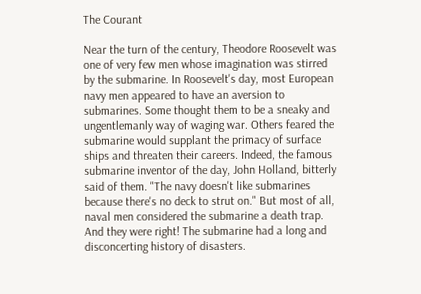The Courant

Near the turn of the century, Theodore Roosevelt was one of very few men whose imagination was stirred by the submarine. In Roosevelt's day, most European navy men appeared to have an aversion to submarines. Some thought them to be a sneaky and ungentlemanly way of waging war. Others feared the submarine would supplant the primacy of surface ships and threaten their careers. Indeed, the famous submarine inventor of the day, John Holland, bitterly said of them. "The navy doesn't like submarines because there's no deck to strut on." But most of all, naval men considered the submarine a death trap. And they were right! The submarine had a long and disconcerting history of disasters.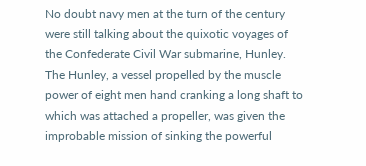No doubt navy men at the turn of the century were still talking about the quixotic voyages of the Confederate Civil War submarine, Hunley. The Hunley, a vessel propelled by the muscle power of eight men hand cranking a long shaft to which was attached a propeller, was given the improbable mission of sinking the powerful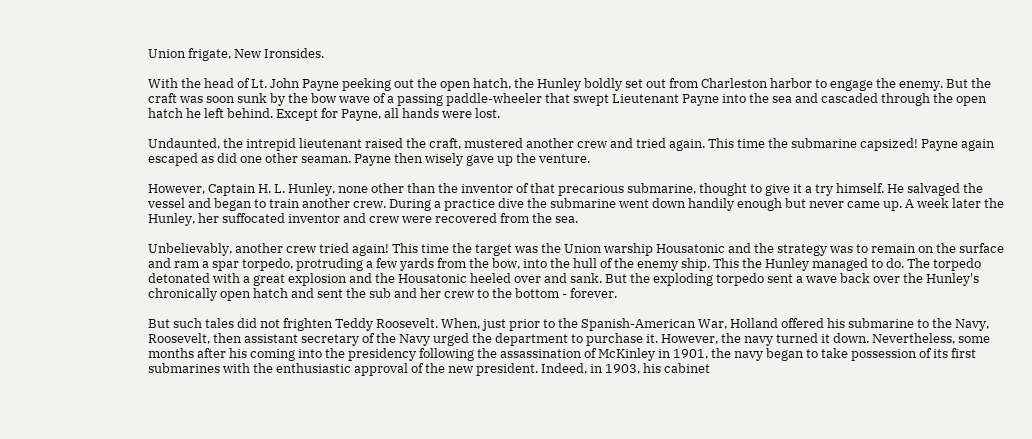Union frigate, New Ironsides.

With the head of Lt. John Payne peeking out the open hatch, the Hunley boldly set out from Charleston harbor to engage the enemy. But the craft was soon sunk by the bow wave of a passing paddle-wheeler that swept Lieutenant Payne into the sea and cascaded through the open hatch he left behind. Except for Payne, all hands were lost.

Undaunted, the intrepid lieutenant raised the craft, mustered another crew and tried again. This time the submarine capsized! Payne again escaped as did one other seaman. Payne then wisely gave up the venture.

However, Captain H. L. Hunley, none other than the inventor of that precarious submarine, thought to give it a try himself. He salvaged the vessel and began to train another crew. During a practice dive the submarine went down handily enough but never came up. A week later the Hunley, her suffocated inventor and crew were recovered from the sea.

Unbelievably, another crew tried again! This time the target was the Union warship Housatonic and the strategy was to remain on the surface and ram a spar torpedo, protruding a few yards from the bow, into the hull of the enemy ship. This the Hunley managed to do. The torpedo detonated with a great explosion and the Housatonic heeled over and sank. But the exploding torpedo sent a wave back over the Hunley's chronically open hatch and sent the sub and her crew to the bottom - forever.

But such tales did not frighten Teddy Roosevelt. When, just prior to the Spanish-American War, Holland offered his submarine to the Navy, Roosevelt, then assistant secretary of the Navy urged the department to purchase it. However, the navy turned it down. Nevertheless, some months after his coming into the presidency following the assassination of McKinley in 1901, the navy began to take possession of its first submarines with the enthusiastic approval of the new president. Indeed, in 1903, his cabinet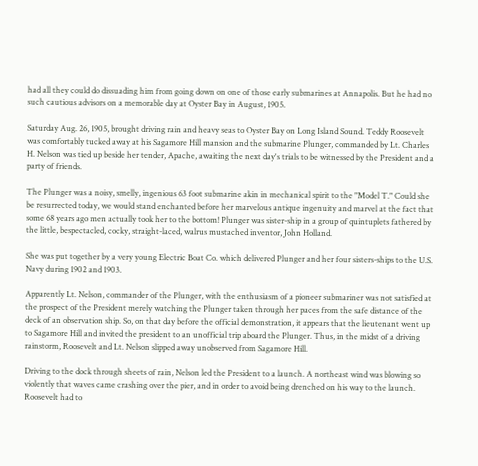had all they could do dissuading him from going down on one of those early submarines at Annapolis. But he had no such cautious advisors on a memorable day at Oyster Bay in August, 1905.

Saturday Aug. 26, 1905, brought driving rain and heavy seas to Oyster Bay on Long Island Sound. Teddy Roosevelt was comfortably tucked away at his Sagamore Hill mansion and the submarine Plunger, commanded by Lt. Charles H. Nelson was tied up beside her tender, Apache, awaiting the next day's trials to be witnessed by the President and a party of friends.

The Plunger was a noisy, smelly, ingenious 63 foot submarine akin in mechanical spirit to the "Model T." Could she be resurrected today, we would stand enchanted before her marvelous antique ingenuity and marvel at the fact that some 68 years ago men actually took her to the bottom! Plunger was sister-ship in a group of quintuplets fathered by the little, bespectacled, cocky, straight-laced, walrus mustached inventor, John Holland.

She was put together by a very young Electric Boat Co. which delivered Plunger and her four sisters-ships to the U.S. Navy during 1902 and 1903.

Apparently Lt. Nelson, commander of the Plunger, with the enthusiasm of a pioneer submariner was not satisfied at the prospect of the President merely watching the Plunger taken through her paces from the safe distance of the deck of an observation ship. So, on that day before the official demonstration, it appears that the lieutenant went up to Sagamore Hill and invited the president to an unofficial trip aboard the Plunger. Thus, in the midst of a driving rainstorm, Roosevelt and Lt. Nelson slipped away unobserved from Sagamore Hill.

Driving to the dock through sheets of rain, Nelson led the President to a launch. A northeast wind was blowing so violently that waves came crashing over the pier, and in order to avoid being drenched on his way to the launch. Roosevelt had to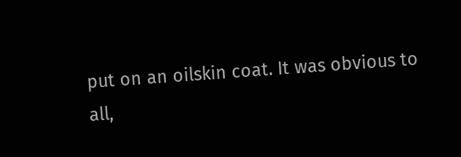put on an oilskin coat. It was obvious to all,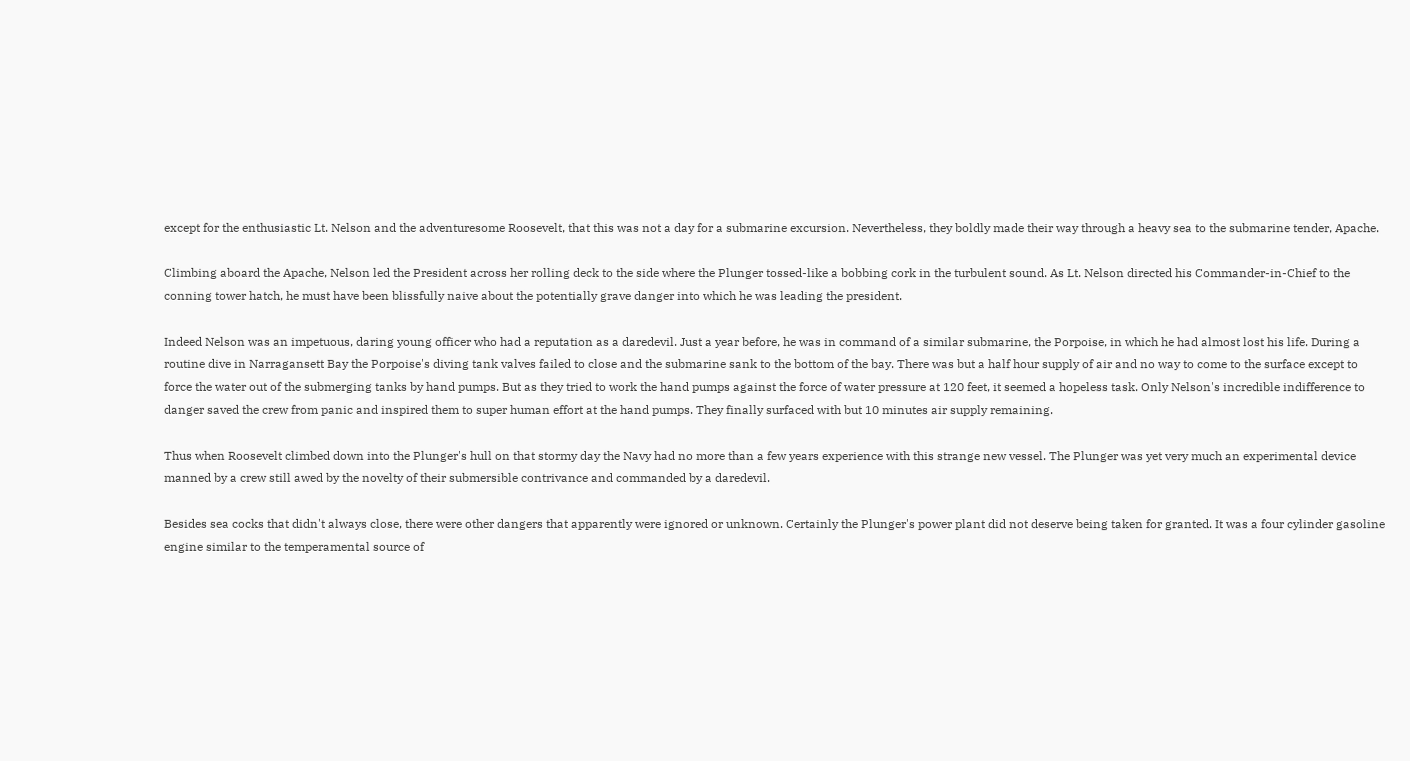except for the enthusiastic Lt. Nelson and the adventuresome Roosevelt, that this was not a day for a submarine excursion. Nevertheless, they boldly made their way through a heavy sea to the submarine tender, Apache.

Climbing aboard the Apache, Nelson led the President across her rolling deck to the side where the Plunger tossed-like a bobbing cork in the turbulent sound. As Lt. Nelson directed his Commander-in-Chief to the conning tower hatch, he must have been blissfully naive about the potentially grave danger into which he was leading the president.

Indeed Nelson was an impetuous, daring young officer who had a reputation as a daredevil. Just a year before, he was in command of a similar submarine, the Porpoise, in which he had almost lost his life. During a routine dive in Narragansett Bay the Porpoise's diving tank valves failed to close and the submarine sank to the bottom of the bay. There was but a half hour supply of air and no way to come to the surface except to force the water out of the submerging tanks by hand pumps. But as they tried to work the hand pumps against the force of water pressure at 120 feet, it seemed a hopeless task. Only Nelson's incredible indifference to danger saved the crew from panic and inspired them to super human effort at the hand pumps. They finally surfaced with but 10 minutes air supply remaining.

Thus when Roosevelt climbed down into the Plunger's hull on that stormy day the Navy had no more than a few years experience with this strange new vessel. The Plunger was yet very much an experimental device manned by a crew still awed by the novelty of their submersible contrivance and commanded by a daredevil.

Besides sea cocks that didn't always close, there were other dangers that apparently were ignored or unknown. Certainly the Plunger's power plant did not deserve being taken for granted. It was a four cylinder gasoline engine similar to the temperamental source of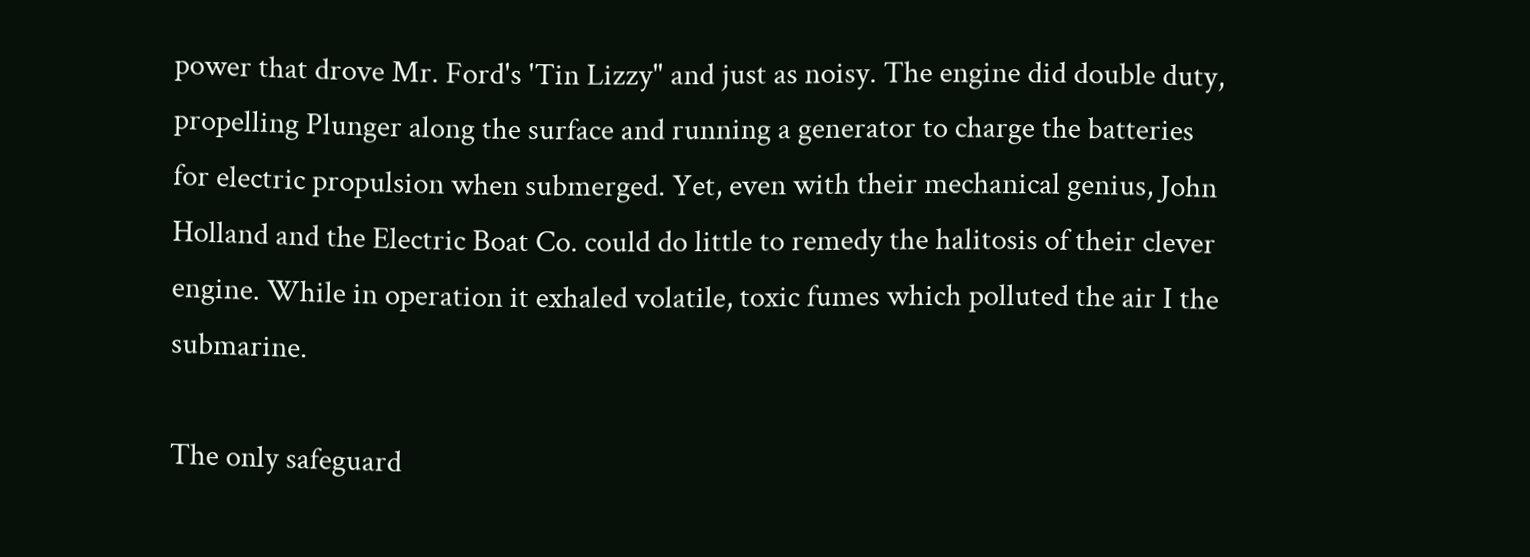power that drove Mr. Ford's 'Tin Lizzy" and just as noisy. The engine did double duty, propelling Plunger along the surface and running a generator to charge the batteries for electric propulsion when submerged. Yet, even with their mechanical genius, John Holland and the Electric Boat Co. could do little to remedy the halitosis of their clever engine. While in operation it exhaled volatile, toxic fumes which polluted the air I the submarine.

The only safeguard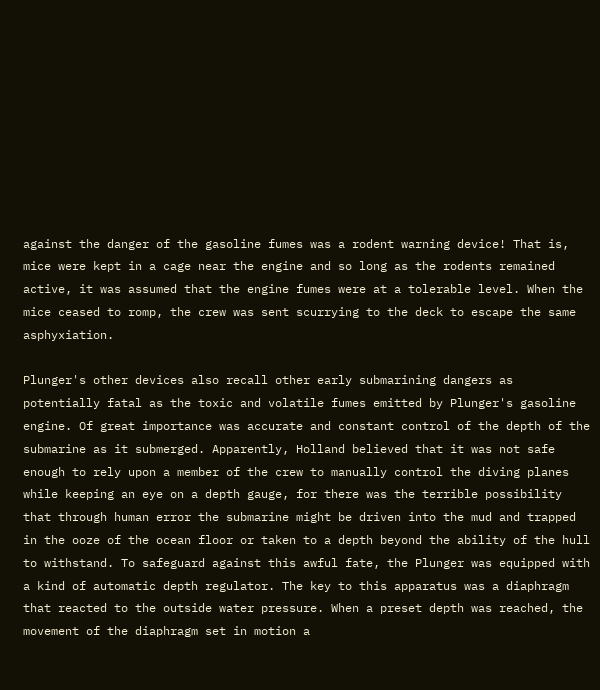against the danger of the gasoline fumes was a rodent warning device! That is, mice were kept in a cage near the engine and so long as the rodents remained active, it was assumed that the engine fumes were at a tolerable level. When the mice ceased to romp, the crew was sent scurrying to the deck to escape the same asphyxiation.

Plunger's other devices also recall other early submarining dangers as potentially fatal as the toxic and volatile fumes emitted by Plunger's gasoline engine. Of great importance was accurate and constant control of the depth of the submarine as it submerged. Apparently, Holland believed that it was not safe enough to rely upon a member of the crew to manually control the diving planes while keeping an eye on a depth gauge, for there was the terrible possibility that through human error the submarine might be driven into the mud and trapped in the ooze of the ocean floor or taken to a depth beyond the ability of the hull to withstand. To safeguard against this awful fate, the Plunger was equipped with a kind of automatic depth regulator. The key to this apparatus was a diaphragm that reacted to the outside water pressure. When a preset depth was reached, the movement of the diaphragm set in motion a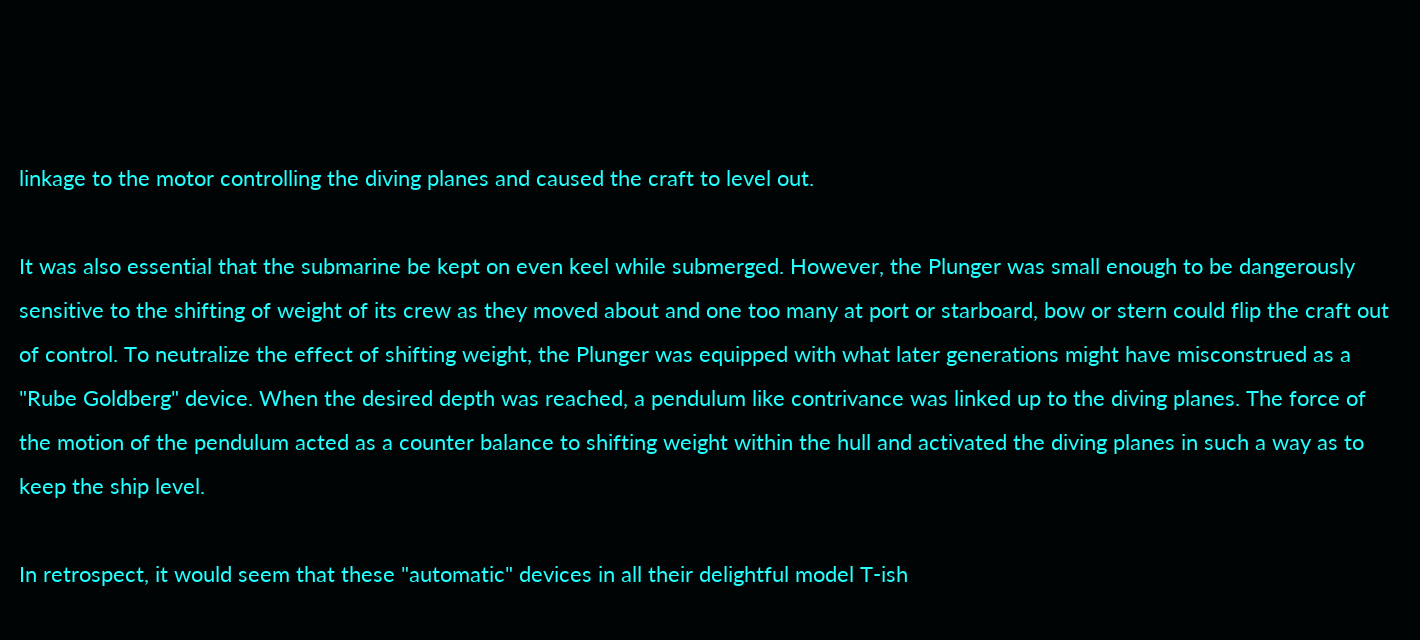linkage to the motor controlling the diving planes and caused the craft to level out.

It was also essential that the submarine be kept on even keel while submerged. However, the Plunger was small enough to be dangerously sensitive to the shifting of weight of its crew as they moved about and one too many at port or starboard, bow or stern could flip the craft out of control. To neutralize the effect of shifting weight, the Plunger was equipped with what later generations might have misconstrued as a "Rube Goldberg" device. When the desired depth was reached, a pendulum like contrivance was linked up to the diving planes. The force of the motion of the pendulum acted as a counter balance to shifting weight within the hull and activated the diving planes in such a way as to keep the ship level.

In retrospect, it would seem that these "automatic" devices in all their delightful model T-ish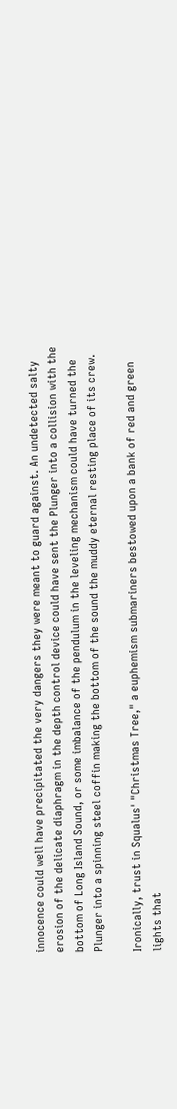innocence could well have precipitated the very dangers they were meant to guard against. An undetected salty erosion of the delicate diaphragm in the depth control device could have sent the Plunger into a collision with the bottom of Long Island Sound, or some imbalance of the pendulum in the leveling mechanism could have turned the Plunger into a spinning steel coffin making the bottom of the sound the muddy eternal resting place of its crew.

Ironically, trust in Squalus' "Christmas Tree," a euphemism submariners bestowed upon a bank of red and green lights that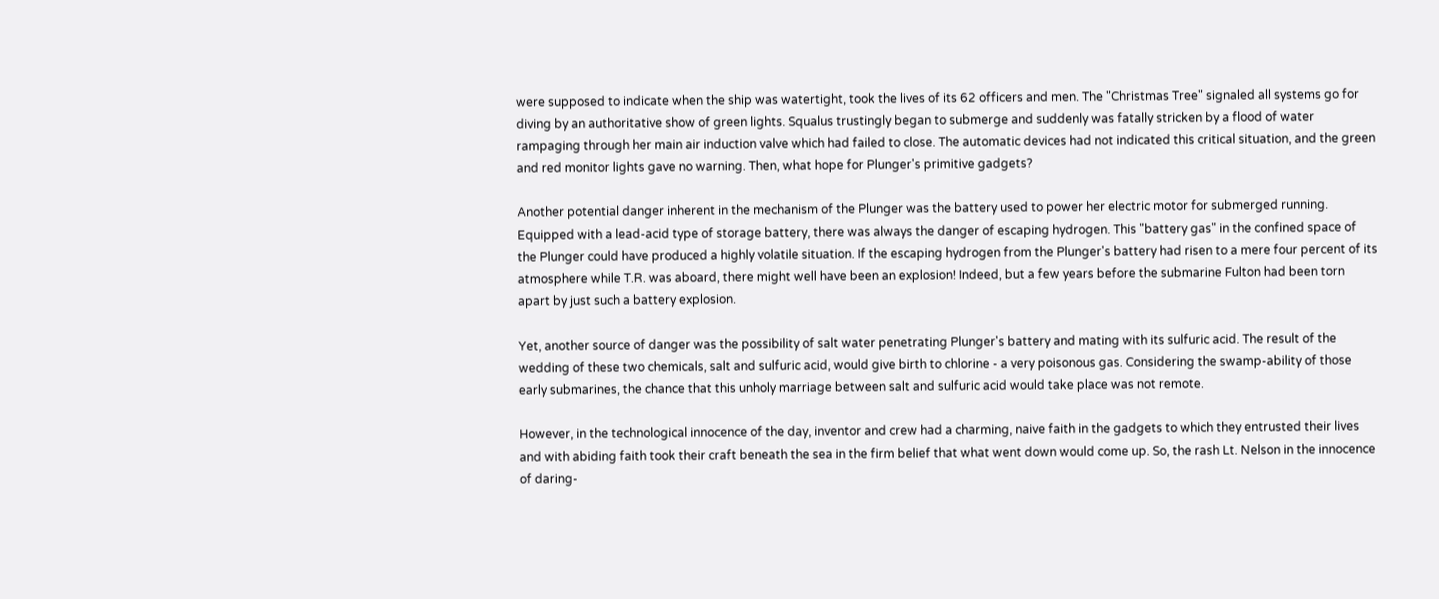were supposed to indicate when the ship was watertight, took the lives of its 62 officers and men. The "Christmas Tree" signaled all systems go for diving by an authoritative show of green lights. Squalus trustingly began to submerge and suddenly was fatally stricken by a flood of water rampaging through her main air induction valve which had failed to close. The automatic devices had not indicated this critical situation, and the green and red monitor lights gave no warning. Then, what hope for Plunger's primitive gadgets?

Another potential danger inherent in the mechanism of the Plunger was the battery used to power her electric motor for submerged running. Equipped with a lead-acid type of storage battery, there was always the danger of escaping hydrogen. This "battery gas" in the confined space of the Plunger could have produced a highly volatile situation. If the escaping hydrogen from the Plunger's battery had risen to a mere four percent of its atmosphere while T.R. was aboard, there might well have been an explosion! Indeed, but a few years before the submarine Fulton had been torn apart by just such a battery explosion.

Yet, another source of danger was the possibility of salt water penetrating Plunger's battery and mating with its sulfuric acid. The result of the wedding of these two chemicals, salt and sulfuric acid, would give birth to chlorine - a very poisonous gas. Considering the swamp-ability of those early submarines, the chance that this unholy marriage between salt and sulfuric acid would take place was not remote.

However, in the technological innocence of the day, inventor and crew had a charming, naive faith in the gadgets to which they entrusted their lives and with abiding faith took their craft beneath the sea in the firm belief that what went down would come up. So, the rash Lt. Nelson in the innocence of daring-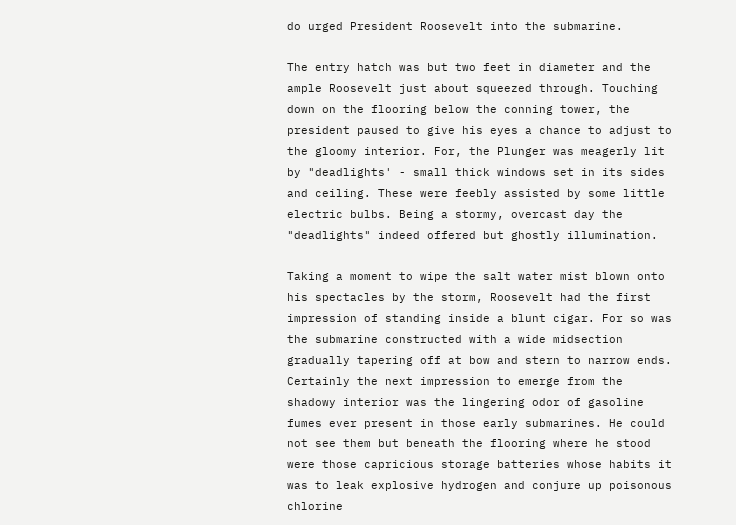do urged President Roosevelt into the submarine.

The entry hatch was but two feet in diameter and the ample Roosevelt just about squeezed through. Touching down on the flooring below the conning tower, the president paused to give his eyes a chance to adjust to the gloomy interior. For, the Plunger was meagerly lit by "deadlights' - small thick windows set in its sides and ceiling. These were feebly assisted by some little electric bulbs. Being a stormy, overcast day the "deadlights" indeed offered but ghostly illumination.

Taking a moment to wipe the salt water mist blown onto his spectacles by the storm, Roosevelt had the first impression of standing inside a blunt cigar. For so was the submarine constructed with a wide midsection gradually tapering off at bow and stern to narrow ends. Certainly the next impression to emerge from the shadowy interior was the lingering odor of gasoline fumes ever present in those early submarines. He could not see them but beneath the flooring where he stood were those capricious storage batteries whose habits it was to leak explosive hydrogen and conjure up poisonous chlorine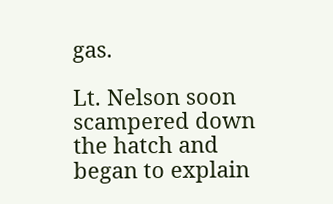gas.

Lt. Nelson soon scampered down the hatch and began to explain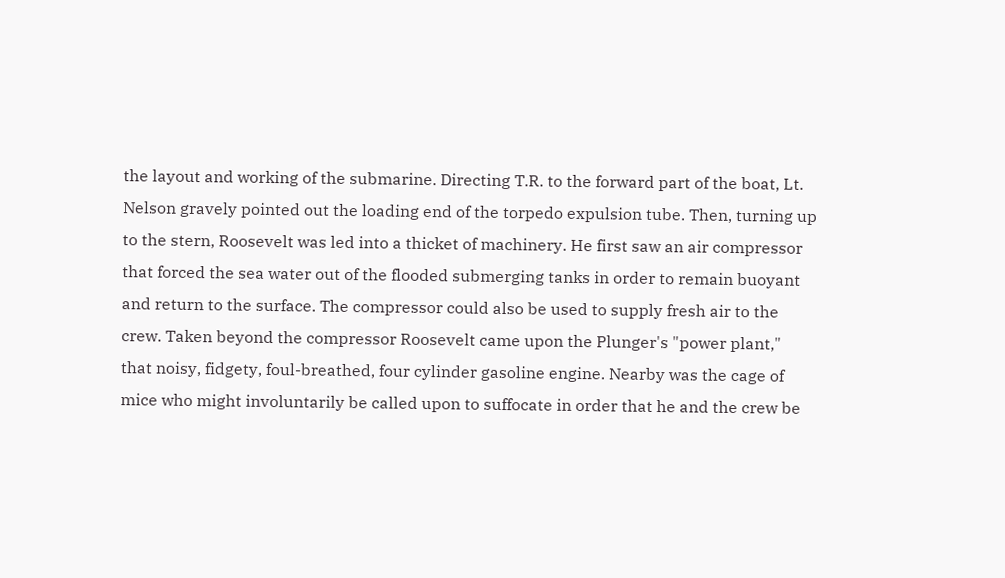the layout and working of the submarine. Directing T.R. to the forward part of the boat, Lt. Nelson gravely pointed out the loading end of the torpedo expulsion tube. Then, turning up to the stern, Roosevelt was led into a thicket of machinery. He first saw an air compressor that forced the sea water out of the flooded submerging tanks in order to remain buoyant and return to the surface. The compressor could also be used to supply fresh air to the crew. Taken beyond the compressor Roosevelt came upon the Plunger's "power plant," that noisy, fidgety, foul-breathed, four cylinder gasoline engine. Nearby was the cage of mice who might involuntarily be called upon to suffocate in order that he and the crew be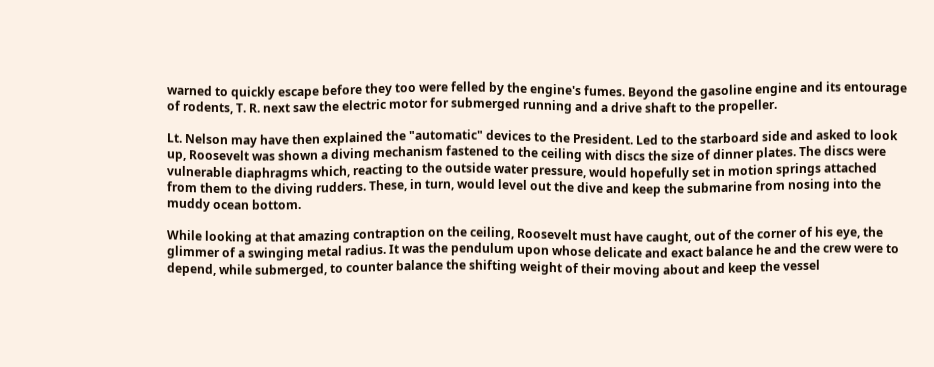warned to quickly escape before they too were felled by the engine's fumes. Beyond the gasoline engine and its entourage of rodents, T. R. next saw the electric motor for submerged running and a drive shaft to the propeller.

Lt. Nelson may have then explained the "automatic" devices to the President. Led to the starboard side and asked to look up, Roosevelt was shown a diving mechanism fastened to the ceiling with discs the size of dinner plates. The discs were vulnerable diaphragms which, reacting to the outside water pressure, would hopefully set in motion springs attached from them to the diving rudders. These, in turn, would level out the dive and keep the submarine from nosing into the muddy ocean bottom.

While looking at that amazing contraption on the ceiling, Roosevelt must have caught, out of the corner of his eye, the glimmer of a swinging metal radius. It was the pendulum upon whose delicate and exact balance he and the crew were to depend, while submerged, to counter balance the shifting weight of their moving about and keep the vessel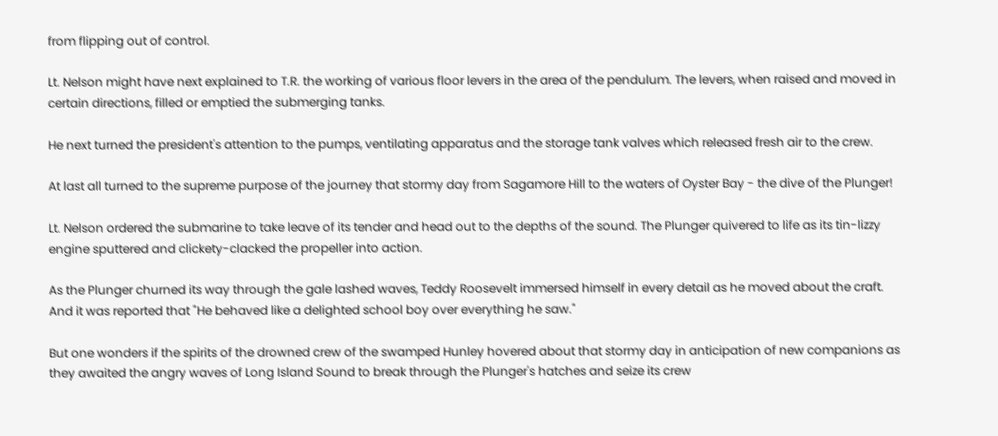from flipping out of control.

Lt. Nelson might have next explained to T.R. the working of various floor levers in the area of the pendulum. The levers, when raised and moved in certain directions, filled or emptied the submerging tanks.

He next turned the president's attention to the pumps, ventilating apparatus and the storage tank valves which released fresh air to the crew.

At last all turned to the supreme purpose of the journey that stormy day from Sagamore Hill to the waters of Oyster Bay - the dive of the Plunger!

Lt. Nelson ordered the submarine to take leave of its tender and head out to the depths of the sound. The Plunger quivered to life as its tin-lizzy engine sputtered and clickety-clacked the propeller into action.

As the Plunger churned its way through the gale lashed waves, Teddy Roosevelt immersed himself in every detail as he moved about the craft. And it was reported that "He behaved like a delighted school boy over everything he saw."

But one wonders if the spirits of the drowned crew of the swamped Hunley hovered about that stormy day in anticipation of new companions as they awaited the angry waves of Long Island Sound to break through the Plunger's hatches and seize its crew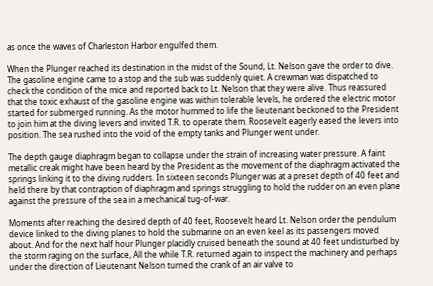as once the waves of Charleston Harbor engulfed them.

When the Plunger reached its destination in the midst of the Sound, Lt. Nelson gave the order to dive. The gasoline engine came to a stop and the sub was suddenly quiet. A crewman was dispatched to check the condition of the mice and reported back to Lt. Nelson that they were alive. Thus reassured that the toxic exhaust of the gasoline engine was within tolerable levels, he ordered the electric motor started for submerged running. As the motor hummed to life the lieutenant beckoned to the President to join him at the diving levers and invited T.R. to operate them. Roosevelt eagerly eased the levers into position. The sea rushed into the void of the empty tanks and Plunger went under.

The depth gauge diaphragm began to collapse under the strain of increasing water pressure. A faint metallic creak might have been heard by the President as the movement of the diaphragm activated the springs linking it to the diving rudders. In sixteen seconds Plunger was at a preset depth of 40 feet and held there by that contraption of diaphragm and springs struggling to hold the rudder on an even plane against the pressure of the sea in a mechanical tug-of-war.

Moments after reaching the desired depth of 40 feet, Roosevelt heard Lt. Nelson order the pendulum device linked to the diving planes to hold the submarine on an even keel as its passengers moved about. And for the next half hour Plunger placidly cruised beneath the sound at 40 feet undisturbed by the storm raging on the surface, All the while T.R. returned again to inspect the machinery and perhaps under the direction of Lieutenant Nelson turned the crank of an air valve to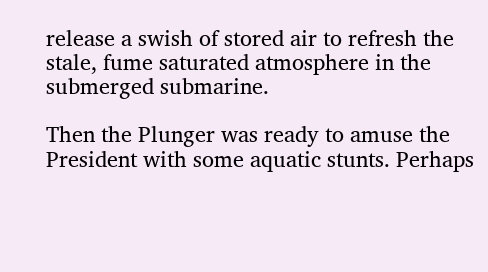release a swish of stored air to refresh the stale, fume saturated atmosphere in the submerged submarine.

Then the Plunger was ready to amuse the President with some aquatic stunts. Perhaps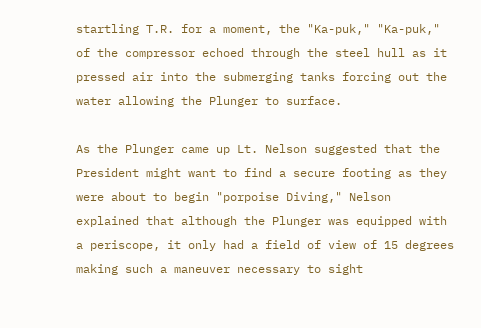startling T.R. for a moment, the "Ka-puk," "Ka-puk," of the compressor echoed through the steel hull as it pressed air into the submerging tanks forcing out the water allowing the Plunger to surface.

As the Plunger came up Lt. Nelson suggested that the President might want to find a secure footing as they were about to begin "porpoise Diving," Nelson explained that although the Plunger was equipped with a periscope, it only had a field of view of 15 degrees making such a maneuver necessary to sight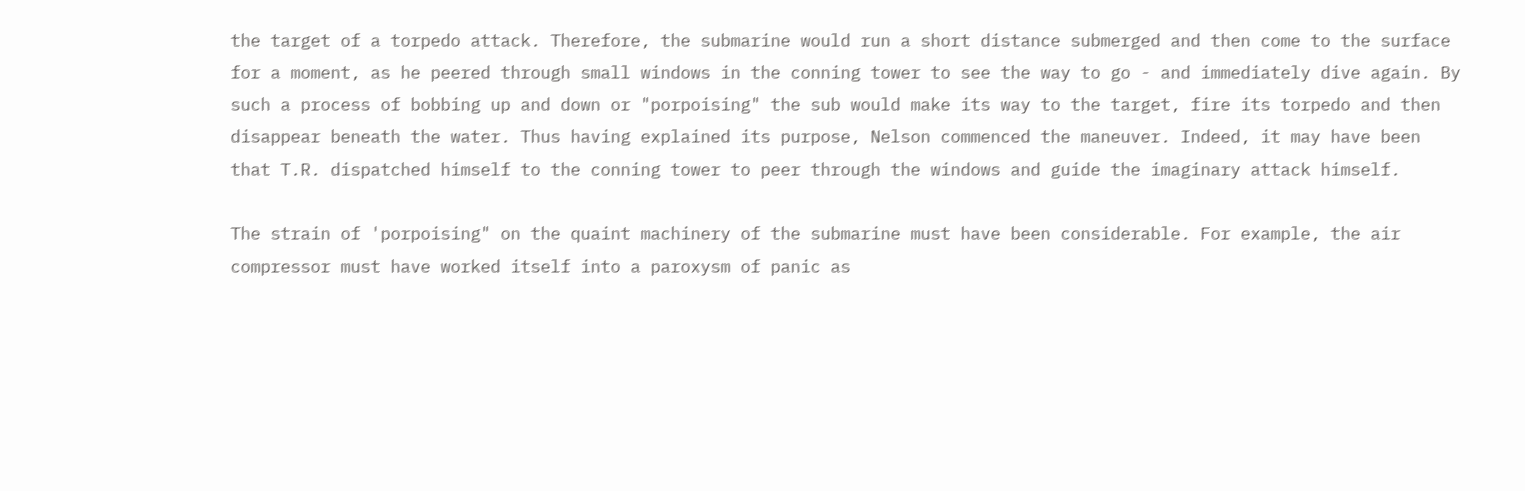the target of a torpedo attack. Therefore, the submarine would run a short distance submerged and then come to the surface for a moment, as he peered through small windows in the conning tower to see the way to go - and immediately dive again. By such a process of bobbing up and down or "porpoising" the sub would make its way to the target, fire its torpedo and then disappear beneath the water. Thus having explained its purpose, Nelson commenced the maneuver. Indeed, it may have been that T.R. dispatched himself to the conning tower to peer through the windows and guide the imaginary attack himself.

The strain of 'porpoising" on the quaint machinery of the submarine must have been considerable. For example, the air compressor must have worked itself into a paroxysm of panic as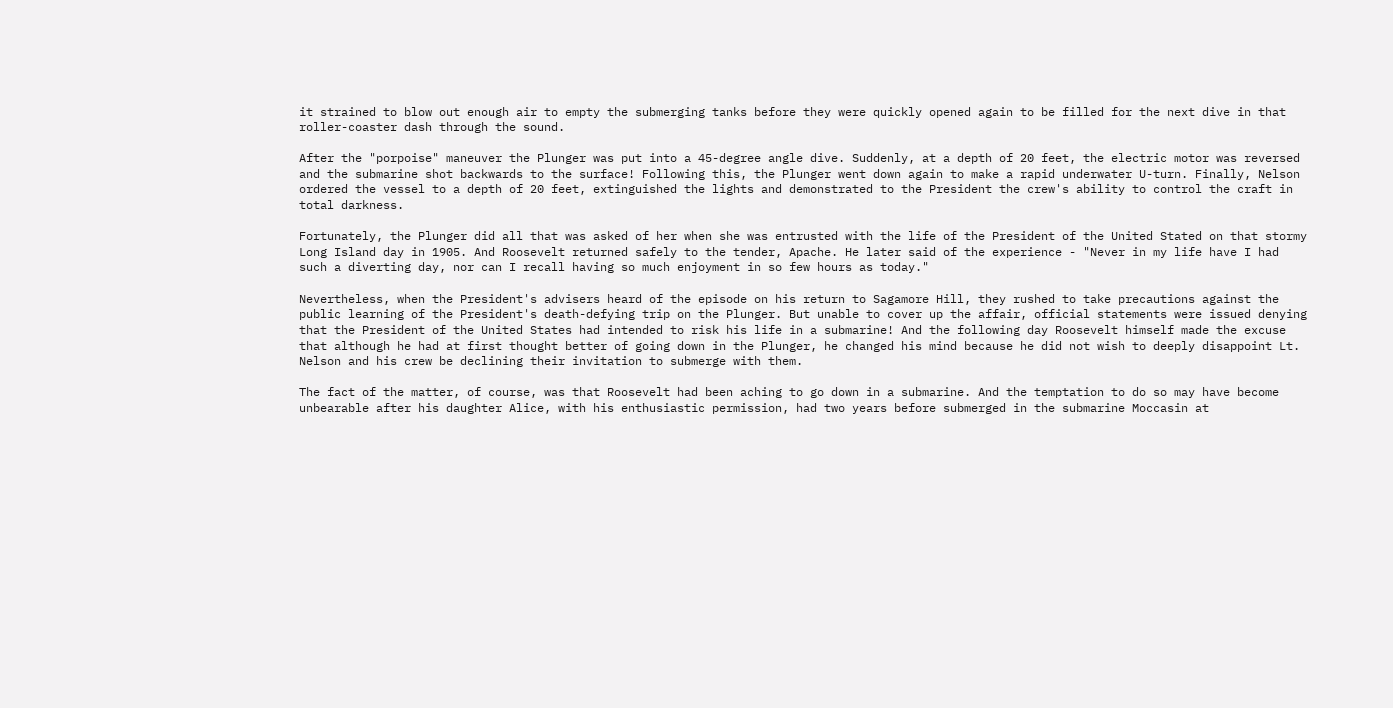it strained to blow out enough air to empty the submerging tanks before they were quickly opened again to be filled for the next dive in that roller-coaster dash through the sound.

After the "porpoise" maneuver the Plunger was put into a 45-degree angle dive. Suddenly, at a depth of 20 feet, the electric motor was reversed and the submarine shot backwards to the surface! Following this, the Plunger went down again to make a rapid underwater U-turn. Finally, Nelson ordered the vessel to a depth of 20 feet, extinguished the lights and demonstrated to the President the crew's ability to control the craft in total darkness.

Fortunately, the Plunger did all that was asked of her when she was entrusted with the life of the President of the United Stated on that stormy Long Island day in 1905. And Roosevelt returned safely to the tender, Apache. He later said of the experience - "Never in my life have I had such a diverting day, nor can I recall having so much enjoyment in so few hours as today."

Nevertheless, when the President's advisers heard of the episode on his return to Sagamore Hill, they rushed to take precautions against the public learning of the President's death-defying trip on the Plunger. But unable to cover up the affair, official statements were issued denying that the President of the United States had intended to risk his life in a submarine! And the following day Roosevelt himself made the excuse that although he had at first thought better of going down in the Plunger, he changed his mind because he did not wish to deeply disappoint Lt. Nelson and his crew be declining their invitation to submerge with them.

The fact of the matter, of course, was that Roosevelt had been aching to go down in a submarine. And the temptation to do so may have become unbearable after his daughter Alice, with his enthusiastic permission, had two years before submerged in the submarine Moccasin at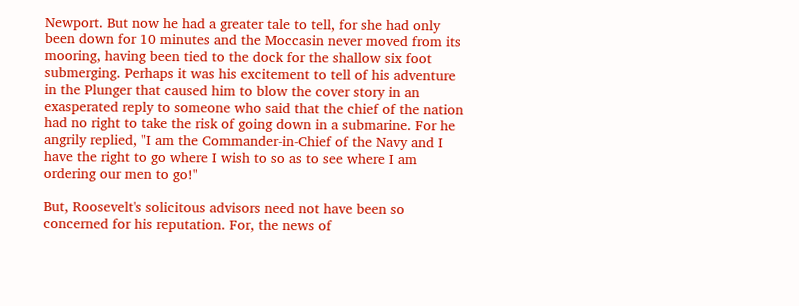Newport. But now he had a greater tale to tell, for she had only been down for 10 minutes and the Moccasin never moved from its mooring, having been tied to the dock for the shallow six foot submerging. Perhaps it was his excitement to tell of his adventure in the Plunger that caused him to blow the cover story in an exasperated reply to someone who said that the chief of the nation had no right to take the risk of going down in a submarine. For he angrily replied, "I am the Commander-in-Chief of the Navy and I have the right to go where I wish to so as to see where I am ordering our men to go!"

But, Roosevelt's solicitous advisors need not have been so concerned for his reputation. For, the news of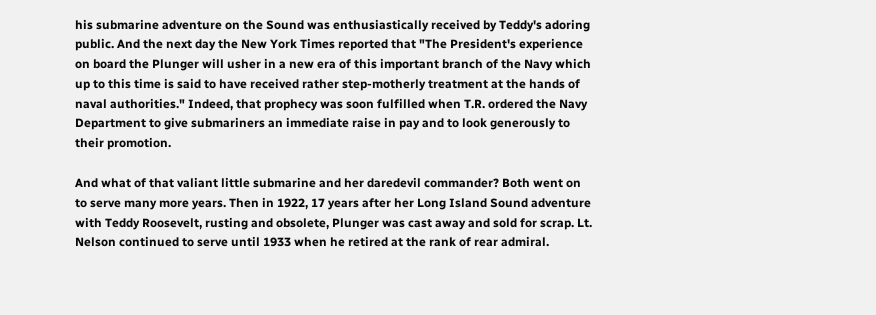his submarine adventure on the Sound was enthusiastically received by Teddy's adoring public. And the next day the New York Times reported that "The President's experience on board the Plunger will usher in a new era of this important branch of the Navy which up to this time is said to have received rather step-motherly treatment at the hands of naval authorities." Indeed, that prophecy was soon fulfilled when T.R. ordered the Navy Department to give submariners an immediate raise in pay and to look generously to their promotion.

And what of that valiant little submarine and her daredevil commander? Both went on to serve many more years. Then in 1922, 17 years after her Long Island Sound adventure with Teddy Roosevelt, rusting and obsolete, Plunger was cast away and sold for scrap. Lt. Nelson continued to serve until 1933 when he retired at the rank of rear admiral.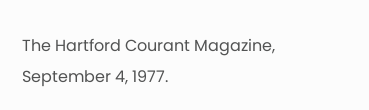The Hartford Courant Magazine, September 4, 1977.